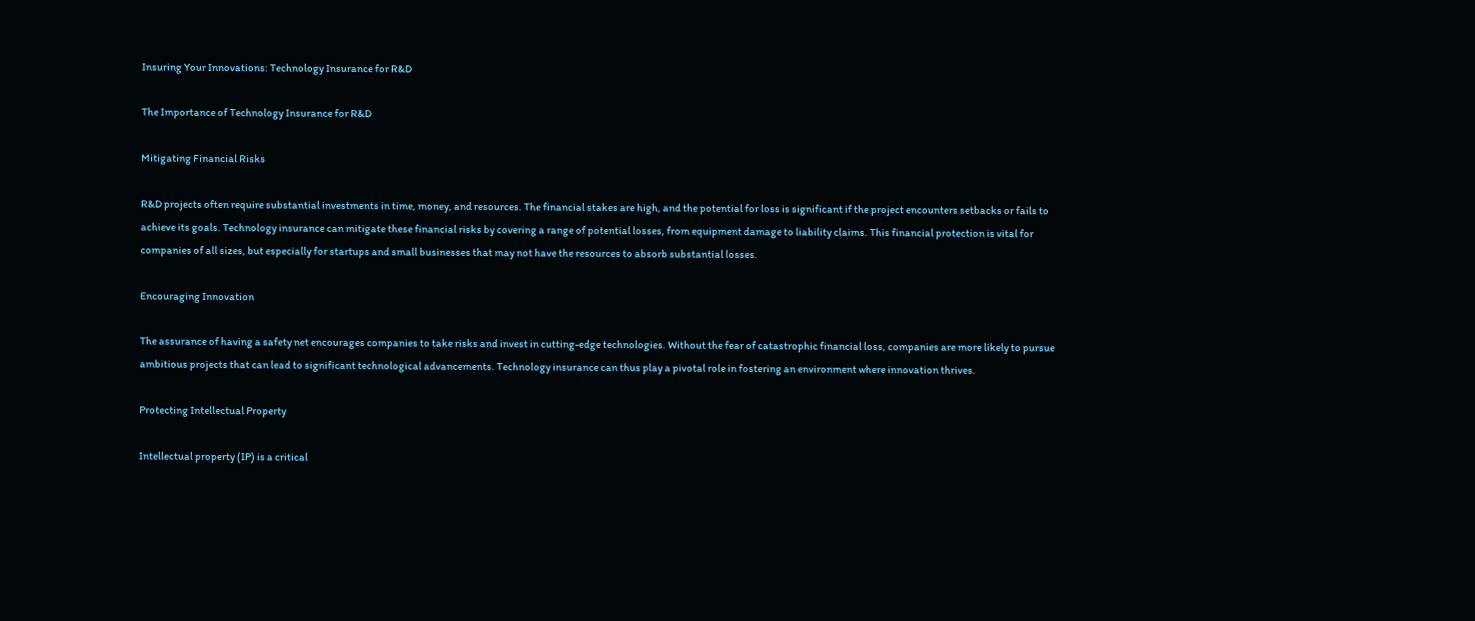Insuring Your Innovations: Technology Insurance for R&D

The Importance of Technology Insurance for R&D

Mitigating Financial Risks

R&D projects often require substantial investments in time, money, and resources. The financial stakes are high, and the potential for loss is significant if the project encounters setbacks or fails to achieve its goals. Technology insurance can mitigate these financial risks by covering a range of potential losses, from equipment damage to liability claims. This financial protection is vital for companies of all sizes, but especially for startups and small businesses that may not have the resources to absorb substantial losses.

Encouraging Innovation

The assurance of having a safety net encourages companies to take risks and invest in cutting-edge technologies. Without the fear of catastrophic financial loss, companies are more likely to pursue ambitious projects that can lead to significant technological advancements. Technology insurance can thus play a pivotal role in fostering an environment where innovation thrives.

Protecting Intellectual Property

Intellectual property (IP) is a critical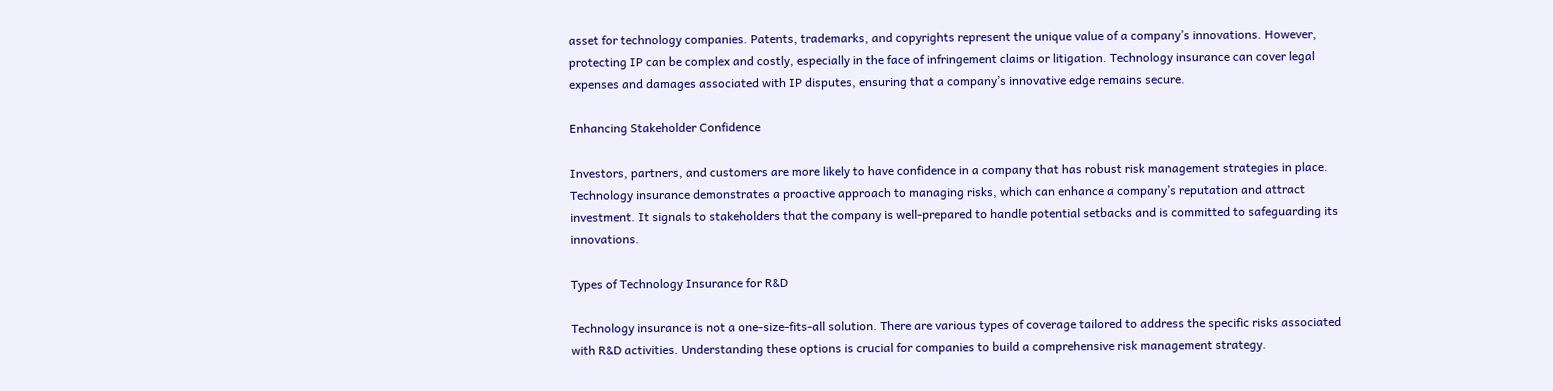asset for technology companies. Patents, trademarks, and copyrights represent the unique value of a company’s innovations. However, protecting IP can be complex and costly, especially in the face of infringement claims or litigation. Technology insurance can cover legal expenses and damages associated with IP disputes, ensuring that a company’s innovative edge remains secure.

Enhancing Stakeholder Confidence

Investors, partners, and customers are more likely to have confidence in a company that has robust risk management strategies in place. Technology insurance demonstrates a proactive approach to managing risks, which can enhance a company’s reputation and attract investment. It signals to stakeholders that the company is well-prepared to handle potential setbacks and is committed to safeguarding its innovations.

Types of Technology Insurance for R&D

Technology insurance is not a one-size-fits-all solution. There are various types of coverage tailored to address the specific risks associated with R&D activities. Understanding these options is crucial for companies to build a comprehensive risk management strategy.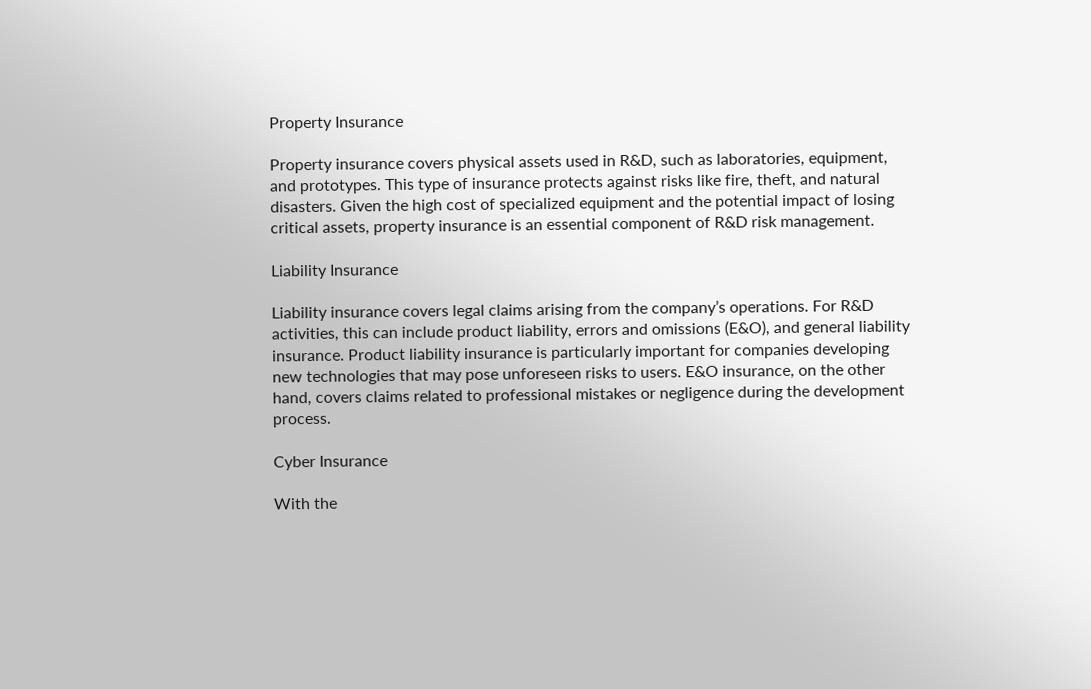Property Insurance

Property insurance covers physical assets used in R&D, such as laboratories, equipment, and prototypes. This type of insurance protects against risks like fire, theft, and natural disasters. Given the high cost of specialized equipment and the potential impact of losing critical assets, property insurance is an essential component of R&D risk management.

Liability Insurance

Liability insurance covers legal claims arising from the company’s operations. For R&D activities, this can include product liability, errors and omissions (E&O), and general liability insurance. Product liability insurance is particularly important for companies developing new technologies that may pose unforeseen risks to users. E&O insurance, on the other hand, covers claims related to professional mistakes or negligence during the development process.

Cyber Insurance

With the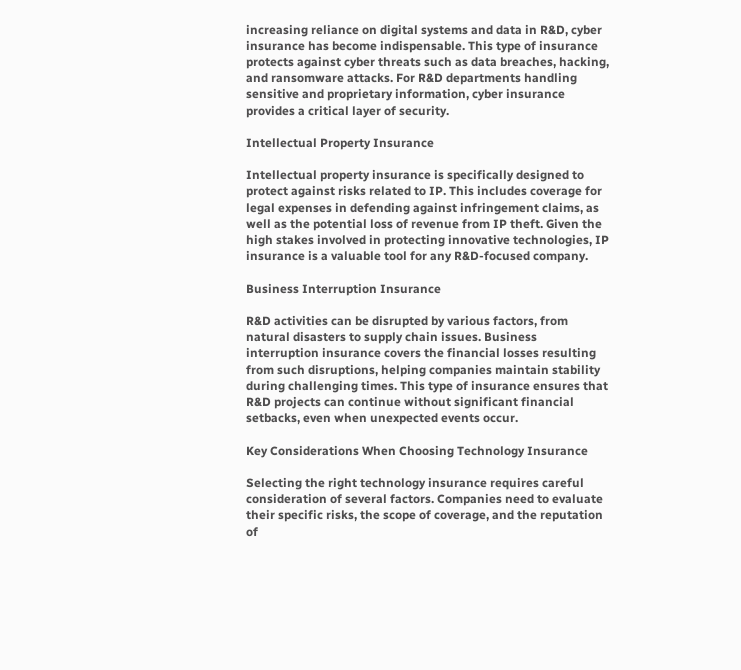increasing reliance on digital systems and data in R&D, cyber insurance has become indispensable. This type of insurance protects against cyber threats such as data breaches, hacking, and ransomware attacks. For R&D departments handling sensitive and proprietary information, cyber insurance provides a critical layer of security.

Intellectual Property Insurance

Intellectual property insurance is specifically designed to protect against risks related to IP. This includes coverage for legal expenses in defending against infringement claims, as well as the potential loss of revenue from IP theft. Given the high stakes involved in protecting innovative technologies, IP insurance is a valuable tool for any R&D-focused company.

Business Interruption Insurance

R&D activities can be disrupted by various factors, from natural disasters to supply chain issues. Business interruption insurance covers the financial losses resulting from such disruptions, helping companies maintain stability during challenging times. This type of insurance ensures that R&D projects can continue without significant financial setbacks, even when unexpected events occur.

Key Considerations When Choosing Technology Insurance

Selecting the right technology insurance requires careful consideration of several factors. Companies need to evaluate their specific risks, the scope of coverage, and the reputation of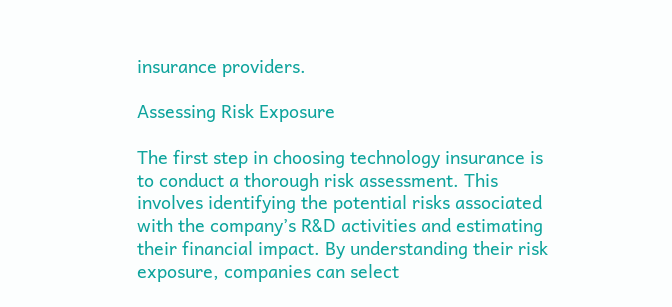insurance providers.

Assessing Risk Exposure

The first step in choosing technology insurance is to conduct a thorough risk assessment. This involves identifying the potential risks associated with the company’s R&D activities and estimating their financial impact. By understanding their risk exposure, companies can select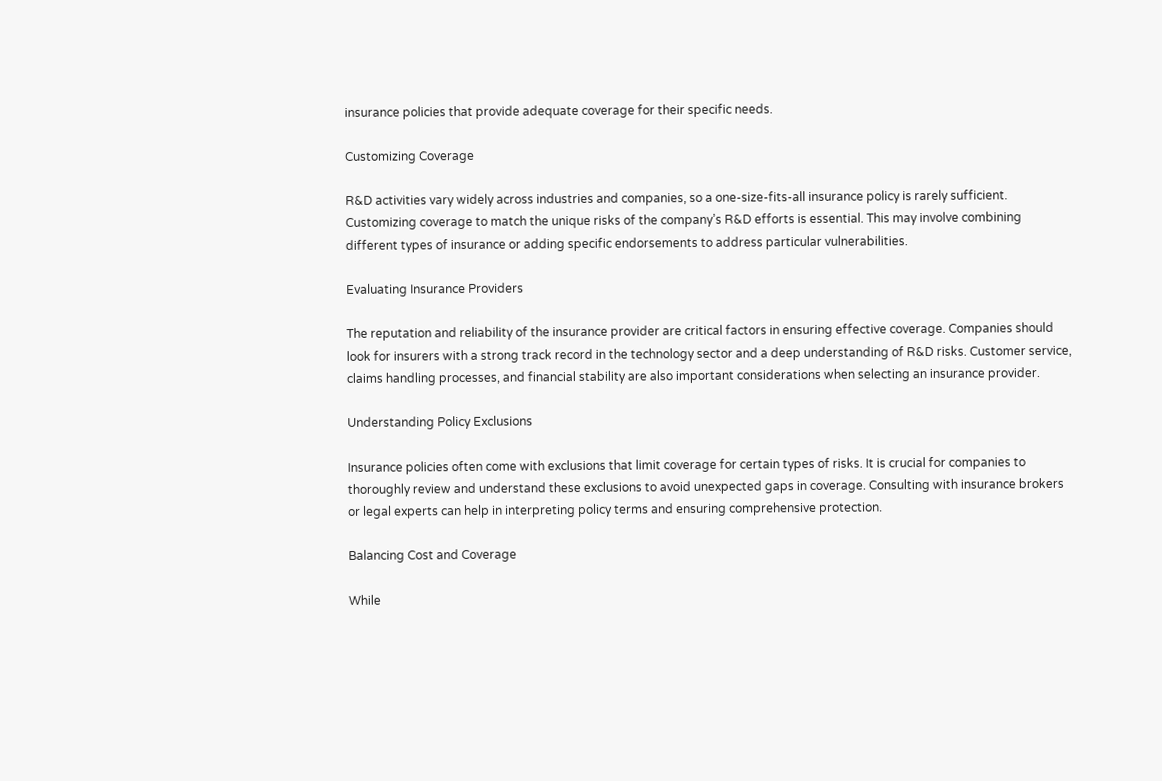insurance policies that provide adequate coverage for their specific needs.

Customizing Coverage

R&D activities vary widely across industries and companies, so a one-size-fits-all insurance policy is rarely sufficient. Customizing coverage to match the unique risks of the company’s R&D efforts is essential. This may involve combining different types of insurance or adding specific endorsements to address particular vulnerabilities.

Evaluating Insurance Providers

The reputation and reliability of the insurance provider are critical factors in ensuring effective coverage. Companies should look for insurers with a strong track record in the technology sector and a deep understanding of R&D risks. Customer service, claims handling processes, and financial stability are also important considerations when selecting an insurance provider.

Understanding Policy Exclusions

Insurance policies often come with exclusions that limit coverage for certain types of risks. It is crucial for companies to thoroughly review and understand these exclusions to avoid unexpected gaps in coverage. Consulting with insurance brokers or legal experts can help in interpreting policy terms and ensuring comprehensive protection.

Balancing Cost and Coverage

While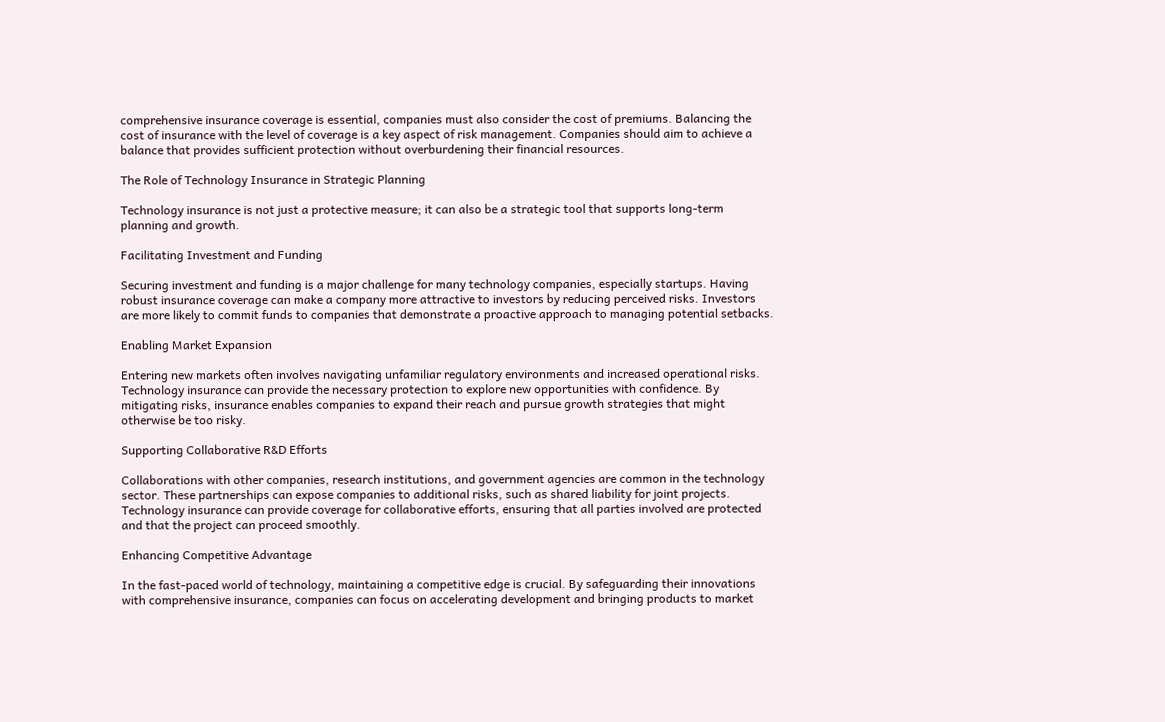comprehensive insurance coverage is essential, companies must also consider the cost of premiums. Balancing the cost of insurance with the level of coverage is a key aspect of risk management. Companies should aim to achieve a balance that provides sufficient protection without overburdening their financial resources.

The Role of Technology Insurance in Strategic Planning

Technology insurance is not just a protective measure; it can also be a strategic tool that supports long-term planning and growth.

Facilitating Investment and Funding

Securing investment and funding is a major challenge for many technology companies, especially startups. Having robust insurance coverage can make a company more attractive to investors by reducing perceived risks. Investors are more likely to commit funds to companies that demonstrate a proactive approach to managing potential setbacks.

Enabling Market Expansion

Entering new markets often involves navigating unfamiliar regulatory environments and increased operational risks. Technology insurance can provide the necessary protection to explore new opportunities with confidence. By mitigating risks, insurance enables companies to expand their reach and pursue growth strategies that might otherwise be too risky.

Supporting Collaborative R&D Efforts

Collaborations with other companies, research institutions, and government agencies are common in the technology sector. These partnerships can expose companies to additional risks, such as shared liability for joint projects. Technology insurance can provide coverage for collaborative efforts, ensuring that all parties involved are protected and that the project can proceed smoothly.

Enhancing Competitive Advantage

In the fast-paced world of technology, maintaining a competitive edge is crucial. By safeguarding their innovations with comprehensive insurance, companies can focus on accelerating development and bringing products to market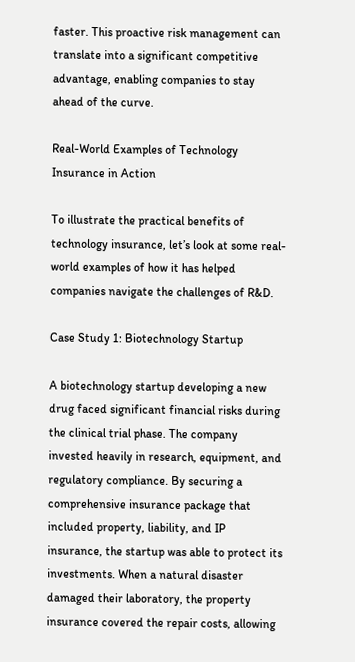faster. This proactive risk management can translate into a significant competitive advantage, enabling companies to stay ahead of the curve.

Real-World Examples of Technology Insurance in Action

To illustrate the practical benefits of technology insurance, let’s look at some real-world examples of how it has helped companies navigate the challenges of R&D.

Case Study 1: Biotechnology Startup

A biotechnology startup developing a new drug faced significant financial risks during the clinical trial phase. The company invested heavily in research, equipment, and regulatory compliance. By securing a comprehensive insurance package that included property, liability, and IP insurance, the startup was able to protect its investments. When a natural disaster damaged their laboratory, the property insurance covered the repair costs, allowing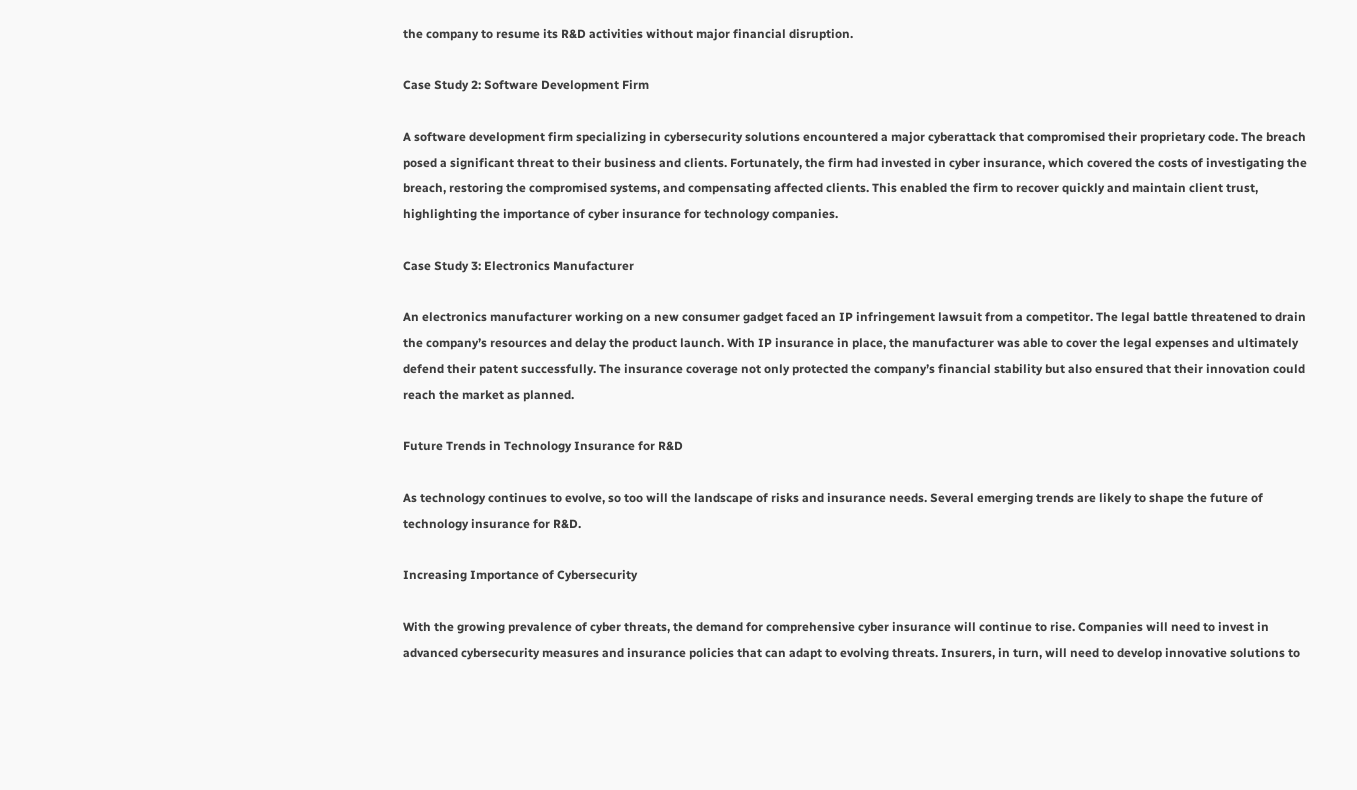the company to resume its R&D activities without major financial disruption.

Case Study 2: Software Development Firm

A software development firm specializing in cybersecurity solutions encountered a major cyberattack that compromised their proprietary code. The breach posed a significant threat to their business and clients. Fortunately, the firm had invested in cyber insurance, which covered the costs of investigating the breach, restoring the compromised systems, and compensating affected clients. This enabled the firm to recover quickly and maintain client trust, highlighting the importance of cyber insurance for technology companies.

Case Study 3: Electronics Manufacturer

An electronics manufacturer working on a new consumer gadget faced an IP infringement lawsuit from a competitor. The legal battle threatened to drain the company’s resources and delay the product launch. With IP insurance in place, the manufacturer was able to cover the legal expenses and ultimately defend their patent successfully. The insurance coverage not only protected the company’s financial stability but also ensured that their innovation could reach the market as planned.

Future Trends in Technology Insurance for R&D

As technology continues to evolve, so too will the landscape of risks and insurance needs. Several emerging trends are likely to shape the future of technology insurance for R&D.

Increasing Importance of Cybersecurity

With the growing prevalence of cyber threats, the demand for comprehensive cyber insurance will continue to rise. Companies will need to invest in advanced cybersecurity measures and insurance policies that can adapt to evolving threats. Insurers, in turn, will need to develop innovative solutions to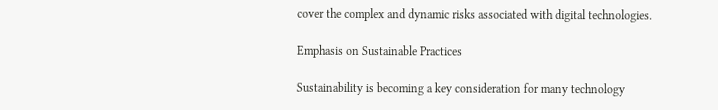cover the complex and dynamic risks associated with digital technologies.

Emphasis on Sustainable Practices

Sustainability is becoming a key consideration for many technology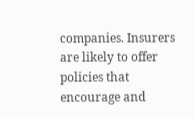companies. Insurers are likely to offer policies that encourage and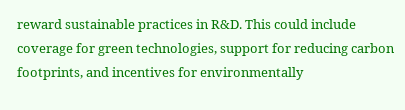reward sustainable practices in R&D. This could include coverage for green technologies, support for reducing carbon footprints, and incentives for environmentally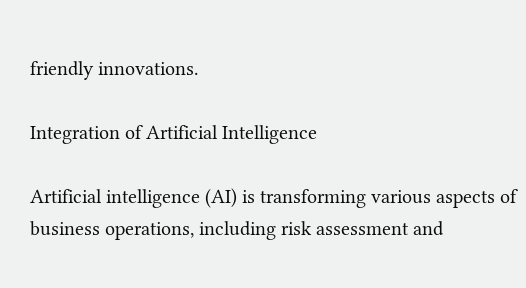friendly innovations.

Integration of Artificial Intelligence

Artificial intelligence (AI) is transforming various aspects of business operations, including risk assessment and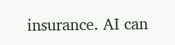insurance. AI can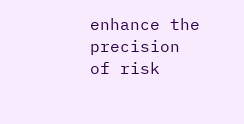enhance the precision of risk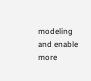modeling and enable more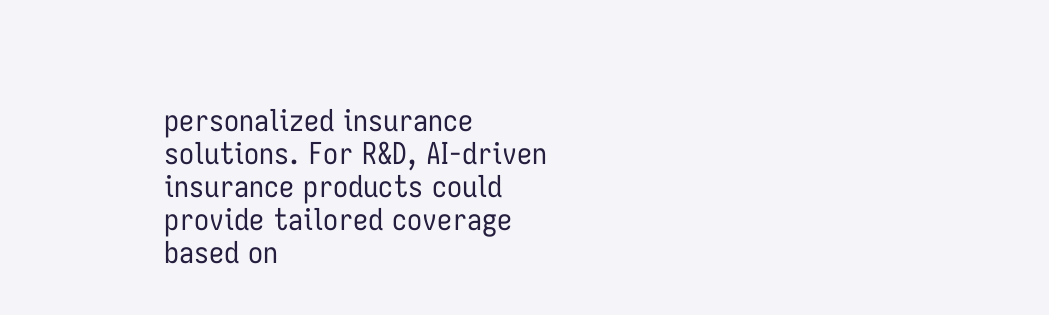personalized insurance solutions. For R&D, AI-driven insurance products could provide tailored coverage based on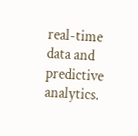real-time data and predictive analytics.